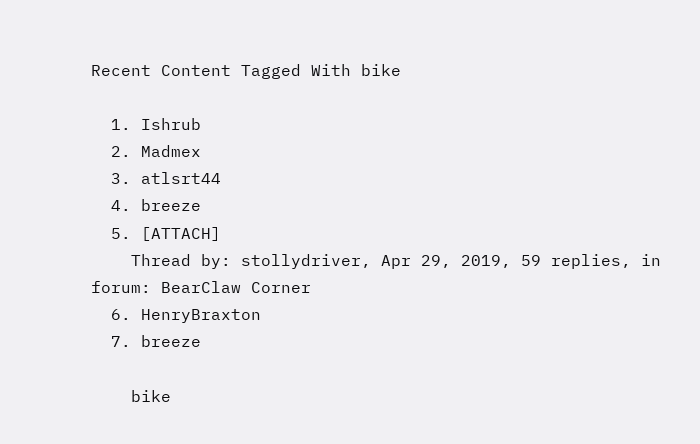Recent Content Tagged With bike

  1. Ishrub
  2. Madmex
  3. atlsrt44
  4. breeze
  5. [ATTACH]
    Thread by: stollydriver, Apr 29, 2019, 59 replies, in forum: BearClaw Corner
  6. HenryBraxton
  7. breeze

    bike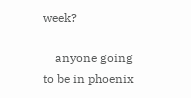week?

    anyone going to be in phoenix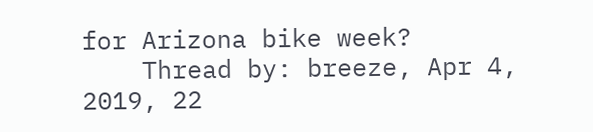for Arizona bike week?
    Thread by: breeze, Apr 4, 2019, 22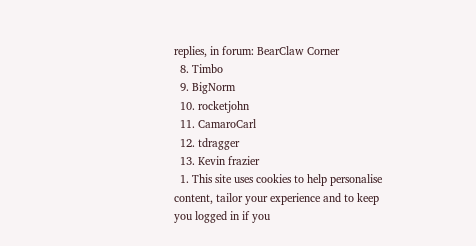replies, in forum: BearClaw Corner
  8. Timbo
  9. BigNorm
  10. rocketjohn
  11. CamaroCarl
  12. tdragger
  13. Kevin frazier
  1. This site uses cookies to help personalise content, tailor your experience and to keep you logged in if you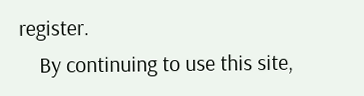register.
    By continuing to use this site,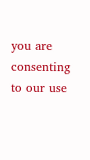you are consenting to our use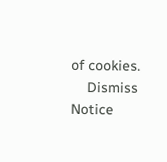of cookies.
    Dismiss Notice